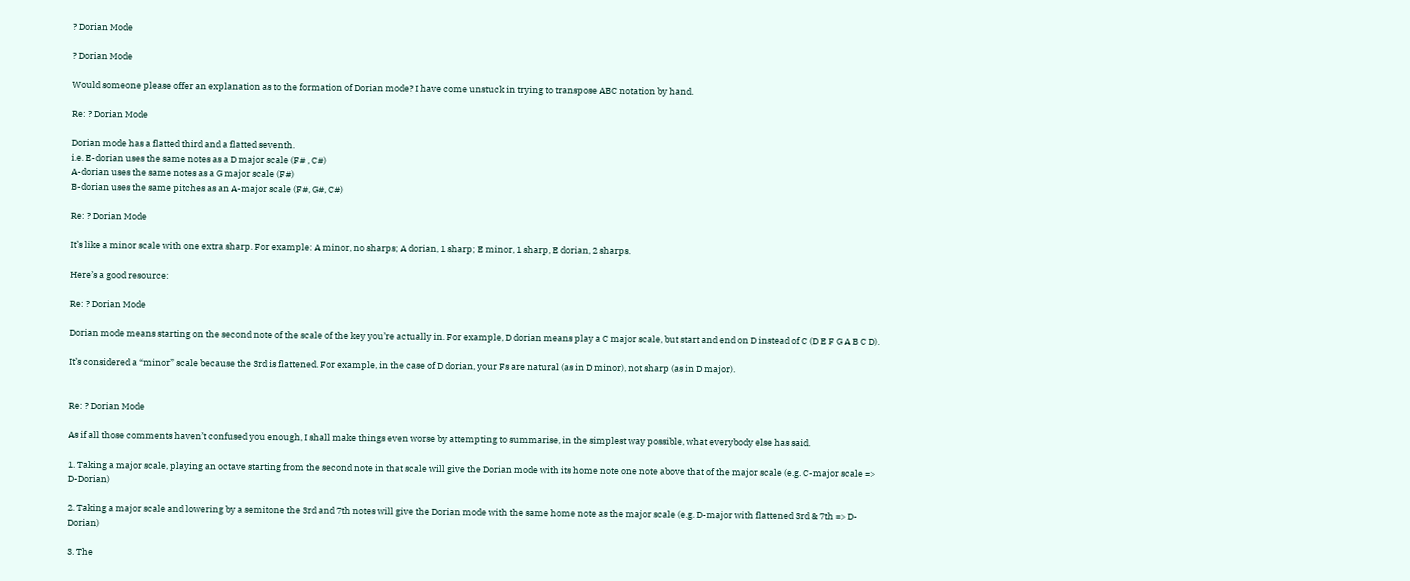? Dorian Mode

? Dorian Mode

Would someone please offer an explanation as to the formation of Dorian mode? I have come unstuck in trying to transpose ABC notation by hand.

Re: ? Dorian Mode

Dorian mode has a flatted third and a flatted seventh.
i.e. E-dorian uses the same notes as a D major scale (F# , C#)
A-dorian uses the same notes as a G major scale (F#)
B-dorian uses the same pitches as an A-major scale (F#, G#, C#)

Re: ? Dorian Mode

It’s like a minor scale with one extra sharp. For example: A minor, no sharps; A dorian, 1 sharp; E minor, 1 sharp, E dorian, 2 sharps.

Here’s a good resource:

Re: ? Dorian Mode

Dorian mode means starting on the second note of the scale of the key you’re actually in. For example, D dorian means play a C major scale, but start and end on D instead of C (D E F G A B C D).

It’s considered a “minor” scale because the 3rd is flattened. For example, in the case of D dorian, your Fs are natural (as in D minor), not sharp (as in D major).


Re: ? Dorian Mode

As if all those comments haven’t confused you enough, I shall make things even worse by attempting to summarise, in the simplest way possible, what everybody else has said.

1. Taking a major scale, playing an octave starting from the second note in that scale will give the Dorian mode with its home note one note above that of the major scale (e.g. C-major scale => D-Dorian)

2. Taking a major scale and lowering by a semitone the 3rd and 7th notes will give the Dorian mode with the same home note as the major scale (e.g. D-major with flattened 3rd & 7th => D-Dorian)

3. The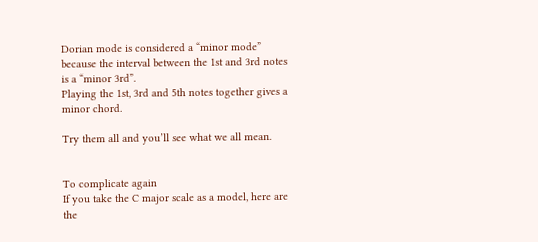Dorian mode is considered a “minor mode” because the interval between the 1st and 3rd notes is a “minor 3rd”.
Playing the 1st, 3rd and 5th notes together gives a minor chord.

Try them all and you’ll see what we all mean.


To complicate again
If you take the C major scale as a model, here are the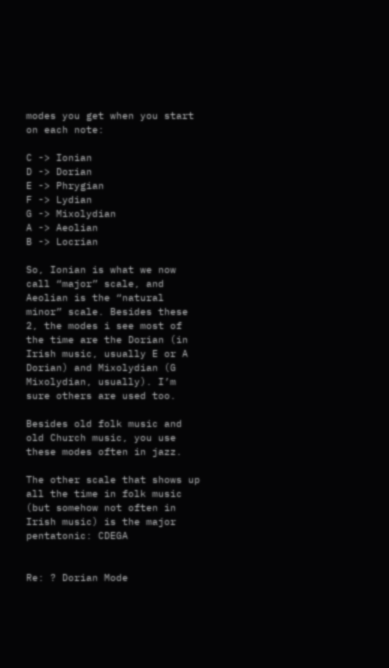modes you get when you start on each note:

C -> Ionian
D -> Dorian
E -> Phrygian
F -> Lydian
G -> Mixolydian
A -> Aeolian
B -> Locrian

So, Ionian is what we now call “major” scale, and Aeolian is the “natural minor” scale. Besides these 2, the modes i see most of the time are the Dorian (in Irish music, usually E or A Dorian) and Mixolydian (G Mixolydian, usually). I’m sure others are used too.

Besides old folk music and old Church music, you use these modes often in jazz.

The other scale that shows up all the time in folk music (but somehow not often in Irish music) is the major pentatonic: CDEGA


Re: ? Dorian Mode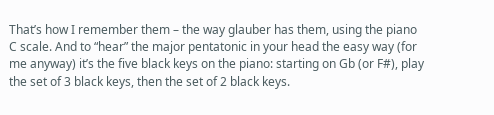That’s how I remember them – the way glauber has them, using the piano C scale. And to “hear” the major pentatonic in your head the easy way (for me anyway) it’s the five black keys on the piano: starting on Gb (or F#), play the set of 3 black keys, then the set of 2 black keys.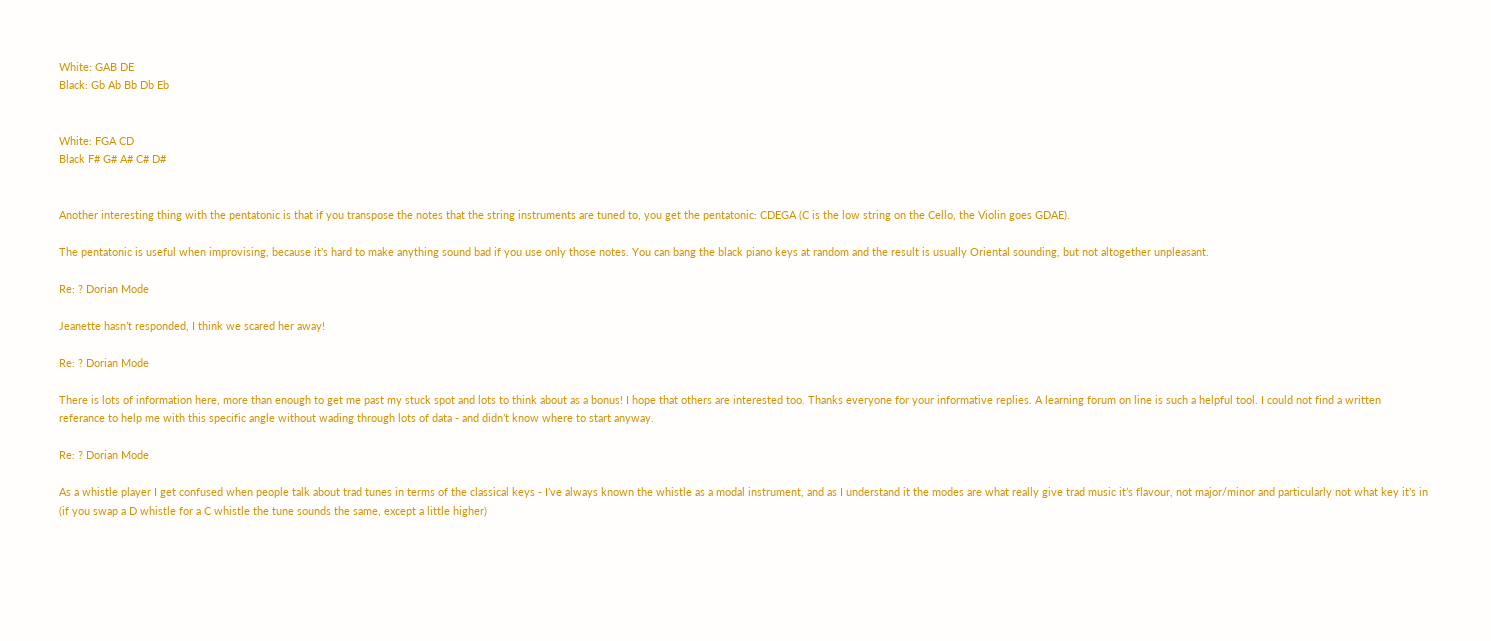White: GAB DE
Black: Gb Ab Bb Db Eb


White: FGA CD
Black F# G# A# C# D#


Another interesting thing with the pentatonic is that if you transpose the notes that the string instruments are tuned to, you get the pentatonic: CDEGA (C is the low string on the Cello, the Violin goes GDAE).

The pentatonic is useful when improvising, because it’s hard to make anything sound bad if you use only those notes. You can bang the black piano keys at random and the result is usually Oriental sounding, but not altogether unpleasant.

Re: ? Dorian Mode

Jeanette hasn’t responded, I think we scared her away!

Re: ? Dorian Mode

There is lots of information here, more than enough to get me past my stuck spot and lots to think about as a bonus! I hope that others are interested too. Thanks everyone for your informative replies. A learning forum on line is such a helpful tool. I could not find a written referance to help me with this specific angle without wading through lots of data - and didn’t know where to start anyway.

Re: ? Dorian Mode

As a whistle player I get confused when people talk about trad tunes in terms of the classical keys - I’ve always known the whistle as a modal instrument, and as I understand it the modes are what really give trad music it’s flavour, not major/minor and particularly not what key it’s in (if you swap a D whistle for a C whistle the tune sounds the same, except a little higher)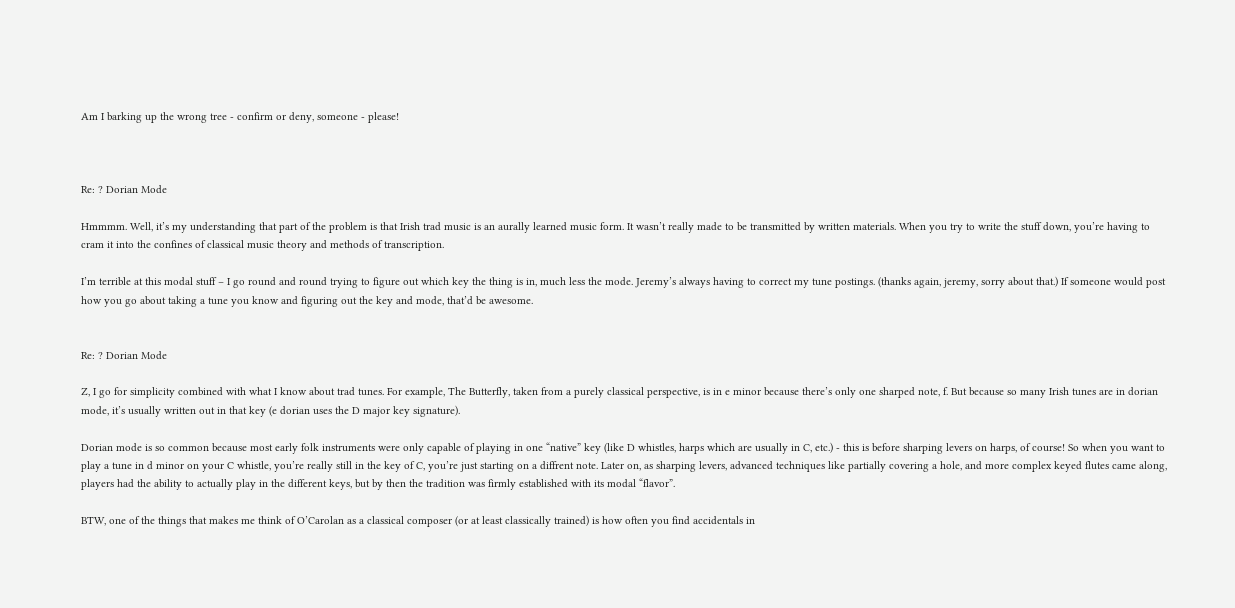Am I barking up the wrong tree - confirm or deny, someone - please!



Re: ? Dorian Mode

Hmmmm. Well, it’s my understanding that part of the problem is that Irish trad music is an aurally learned music form. It wasn’t really made to be transmitted by written materials. When you try to write the stuff down, you’re having to cram it into the confines of classical music theory and methods of transcription.

I’m terrible at this modal stuff – I go round and round trying to figure out which key the thing is in, much less the mode. Jeremy’s always having to correct my tune postings. (thanks again, jeremy, sorry about that.) If someone would post how you go about taking a tune you know and figuring out the key and mode, that’d be awesome.


Re: ? Dorian Mode

Z, I go for simplicity combined with what I know about trad tunes. For example, The Butterfly, taken from a purely classical perspective, is in e minor because there’s only one sharped note, f. But because so many Irish tunes are in dorian mode, it’s usually written out in that key (e dorian uses the D major key signature).

Dorian mode is so common because most early folk instruments were only capable of playing in one “native” key (like D whistles, harps which are usually in C, etc.) - this is before sharping levers on harps, of course! So when you want to play a tune in d minor on your C whistle, you’re really still in the key of C, you’re just starting on a diffrent note. Later on, as sharping levers, advanced techniques like partially covering a hole, and more complex keyed flutes came along, players had the ability to actually play in the different keys, but by then the tradition was firmly established with its modal “flavor”.

BTW, one of the things that makes me think of O’Carolan as a classical composer (or at least classically trained) is how often you find accidentals in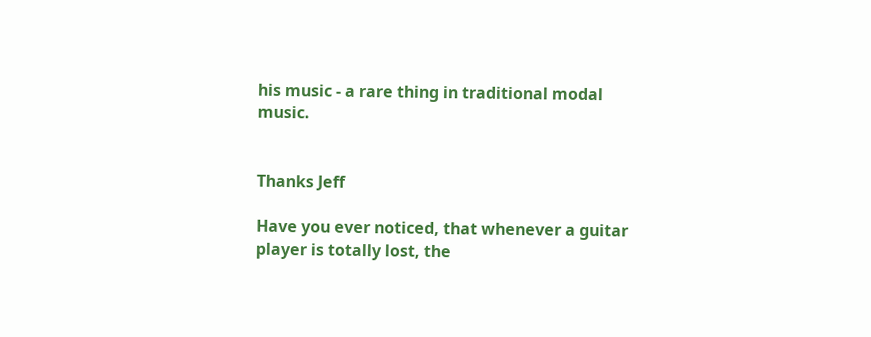his music - a rare thing in traditional modal music.


Thanks Jeff

Have you ever noticed, that whenever a guitar player is totally lost, the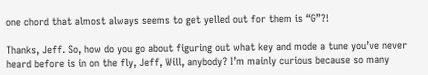one chord that almost always seems to get yelled out for them is “G”?!

Thanks, Jeff. So, how do you go about figuring out what key and mode a tune you’ve never heard before is in on the fly, Jeff, Will, anybody? I’m mainly curious because so many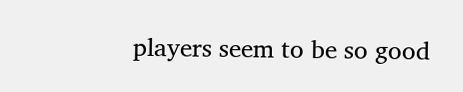players seem to be so good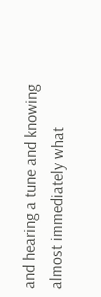and hearing a tune and knowing almost immediately what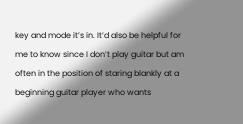key and mode it’s in. It’d also be helpful for me to know since I don’t play guitar but am often in the position of staring blankly at a beginning guitar player who wants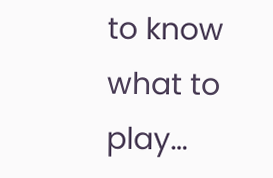to know what to play…